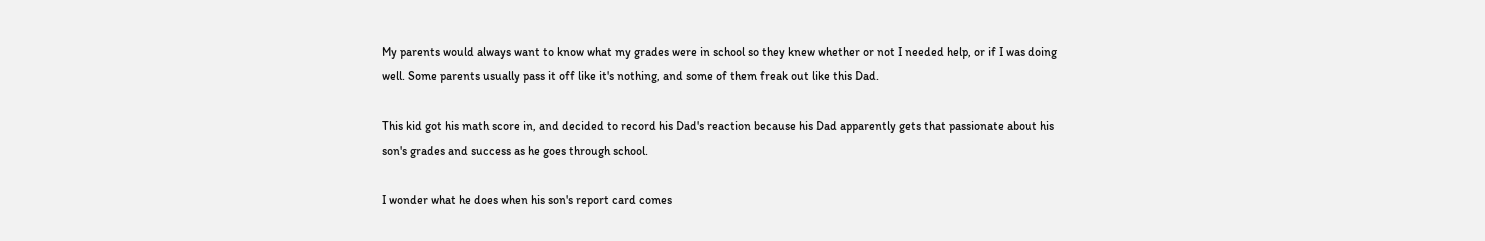My parents would always want to know what my grades were in school so they knew whether or not I needed help, or if I was doing well. Some parents usually pass it off like it's nothing, and some of them freak out like this Dad.

This kid got his math score in, and decided to record his Dad's reaction because his Dad apparently gets that passionate about his son's grades and success as he goes through school.

I wonder what he does when his son's report card comes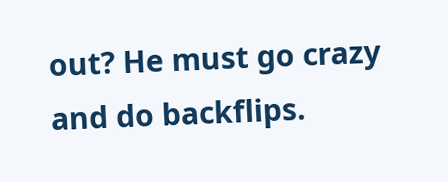out? He must go crazy and do backflips.